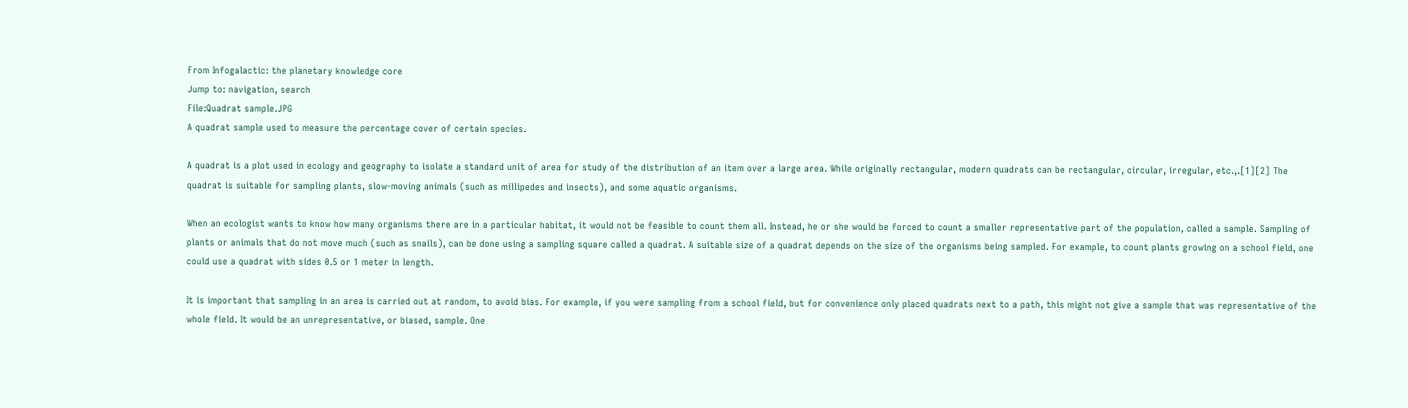From Infogalactic: the planetary knowledge core
Jump to: navigation, search
File:Quadrat sample.JPG
A quadrat sample used to measure the percentage cover of certain species.

A quadrat is a plot used in ecology and geography to isolate a standard unit of area for study of the distribution of an item over a large area. While originally rectangular, modern quadrats can be rectangular, circular, irregular, etc.,.[1][2] The quadrat is suitable for sampling plants, slow-moving animals (such as millipedes and insects), and some aquatic organisms.

When an ecologist wants to know how many organisms there are in a particular habitat, it would not be feasible to count them all. Instead, he or she would be forced to count a smaller representative part of the population, called a sample. Sampling of plants or animals that do not move much (such as snails), can be done using a sampling square called a quadrat. A suitable size of a quadrat depends on the size of the organisms being sampled. For example, to count plants growing on a school field, one could use a quadrat with sides 0.5 or 1 meter in length.

It is important that sampling in an area is carried out at random, to avoid bias. For example, if you were sampling from a school field, but for convenience only placed quadrats next to a path, this might not give a sample that was representative of the whole field. It would be an unrepresentative, or biased, sample. One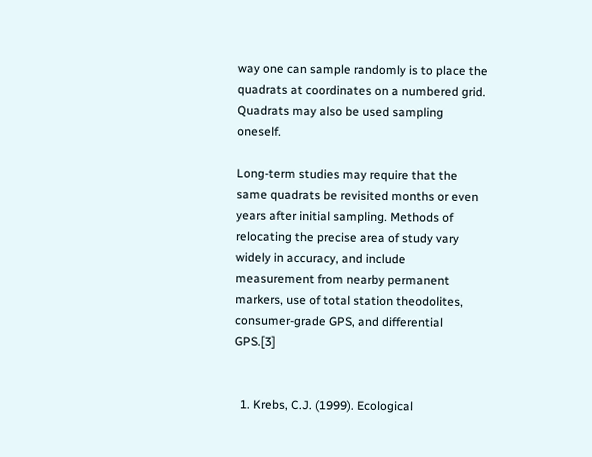way one can sample randomly is to place the quadrats at coordinates on a numbered grid. Quadrats may also be used sampling oneself.

Long-term studies may require that the same quadrats be revisited months or even years after initial sampling. Methods of relocating the precise area of study vary widely in accuracy, and include measurement from nearby permanent markers, use of total station theodolites, consumer-grade GPS, and differential GPS.[3]


  1. Krebs, C.J. (1999). Ecological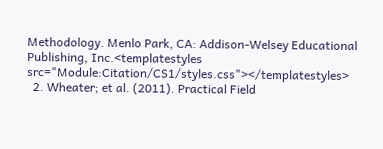Methodology. Menlo Park, CA: Addison-Welsey Educational Publishing, Inc.<templatestyles src="Module:Citation/CS1/styles.css"></templatestyles>
  2. Wheater; et al. (2011). Practical Field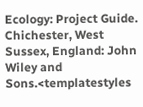Ecology: Project Guide. Chichester, West Sussex, England: John Wiley and Sons.<templatestyles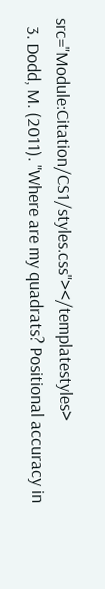src="Module:Citation/CS1/styles.css"></templatestyles>
  3. Dodd, M. (2011). "Where are my quadrats? Positional accuracy in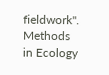fieldwork". Methods in Ecology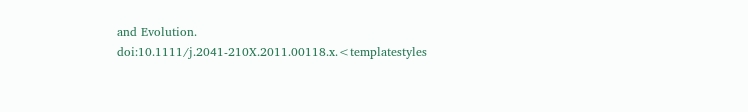and Evolution. doi:10.1111/j.2041-210X.2011.00118.x.<templatestyles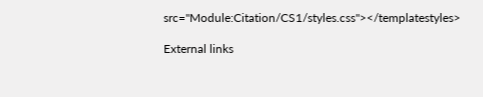src="Module:Citation/CS1/styles.css"></templatestyles>

External links